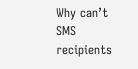Why can’t SMS recipients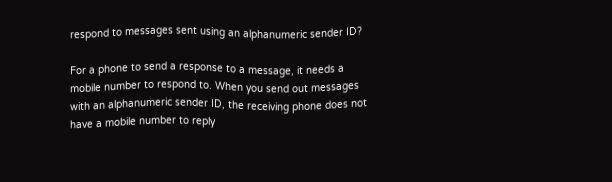respond to messages sent using an alphanumeric sender ID?

For a phone to send a response to a message, it needs a mobile number to respond to. When you send out messages with an alphanumeric sender ID, the receiving phone does not have a mobile number to reply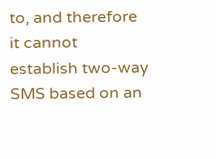to, and therefore it cannot establish two-way SMS based on an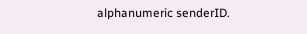alphanumeric senderID.